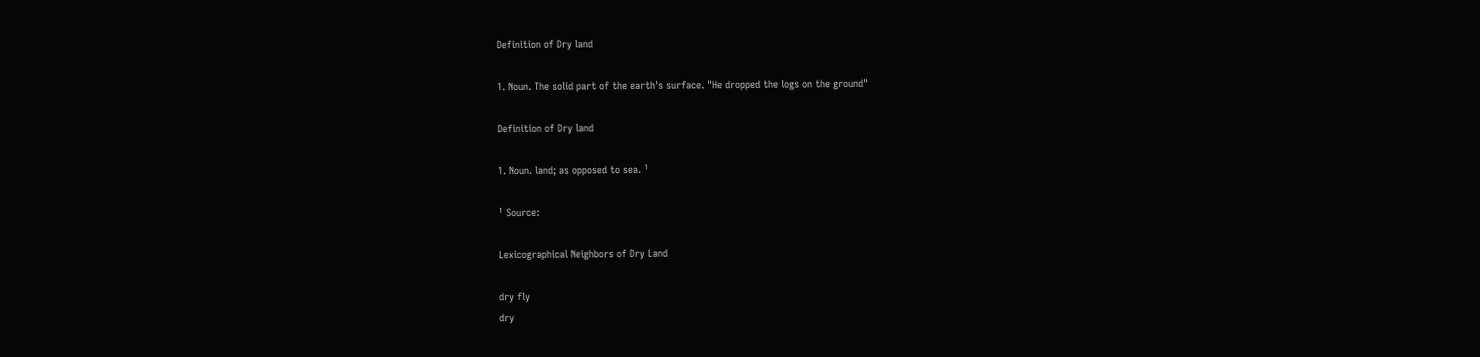Definition of Dry land

1. Noun. The solid part of the earth's surface. "He dropped the logs on the ground"

Definition of Dry land

1. Noun. land; as opposed to sea. ¹

¹ Source:

Lexicographical Neighbors of Dry Land

dry fly
dry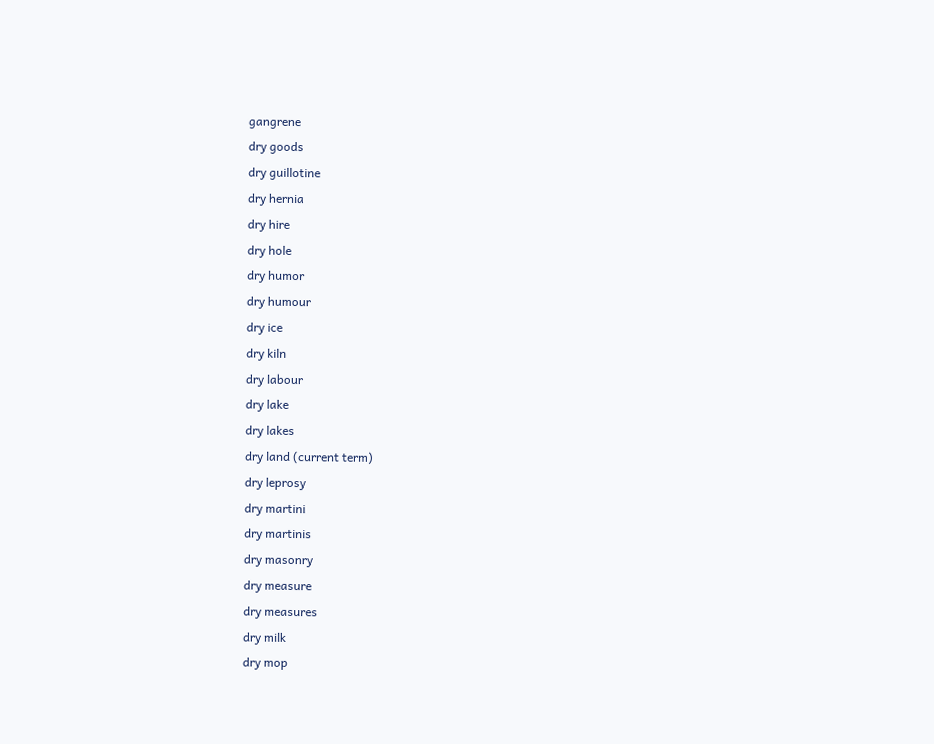gangrene
dry goods
dry guillotine
dry hernia
dry hire
dry hole
dry humor
dry humour
dry ice
dry kiln
dry labour
dry lake
dry lakes
dry land (current term)
dry leprosy
dry martini
dry martinis
dry masonry
dry measure
dry measures
dry milk
dry mop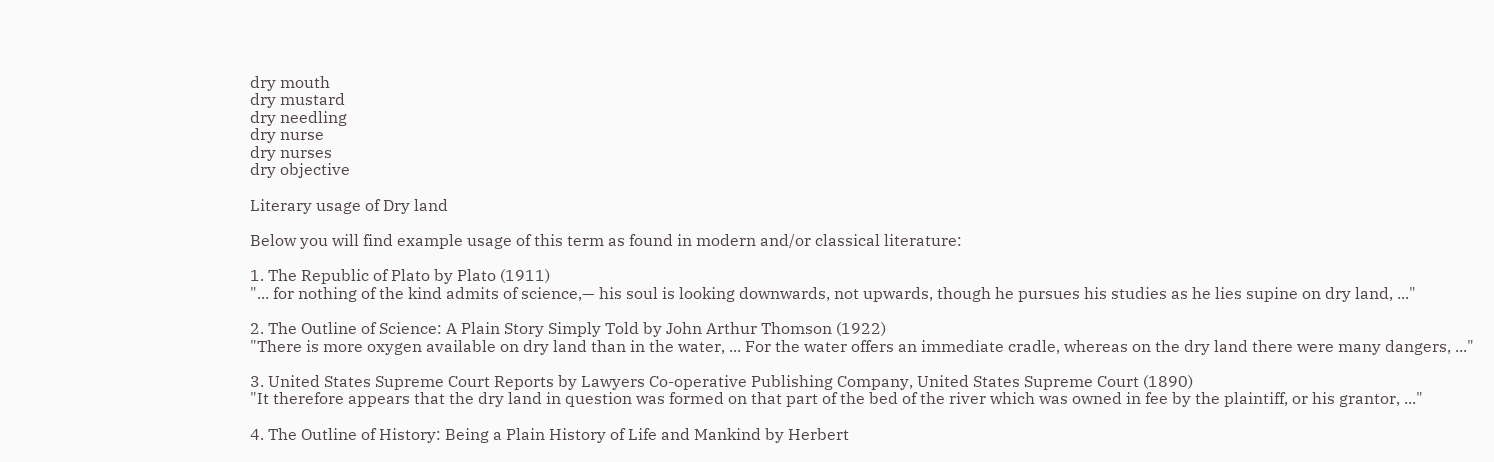dry mouth
dry mustard
dry needling
dry nurse
dry nurses
dry objective

Literary usage of Dry land

Below you will find example usage of this term as found in modern and/or classical literature:

1. The Republic of Plato by Plato (1911)
"... for nothing of the kind admits of science,— his soul is looking downwards, not upwards, though he pursues his studies as he lies supine on dry land, ..."

2. The Outline of Science: A Plain Story Simply Told by John Arthur Thomson (1922)
"There is more oxygen available on dry land than in the water, ... For the water offers an immediate cradle, whereas on the dry land there were many dangers, ..."

3. United States Supreme Court Reports by Lawyers Co-operative Publishing Company, United States Supreme Court (1890)
"It therefore appears that the dry land in question was formed on that part of the bed of the river which was owned in fee by the plaintiff, or his grantor, ..."

4. The Outline of History: Being a Plain History of Life and Mankind by Herbert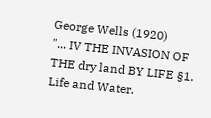George Wells (1920)
"... IV THE INVASION OF THE dry land BY LIFE §1. Life and Water.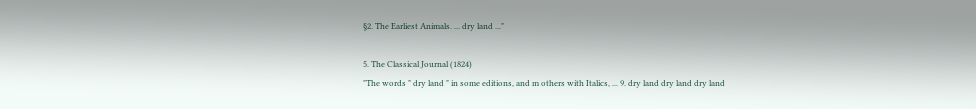§2. The Earliest Animals. ... dry land ..."

5. The Classical Journal (1824)
"The words " dry land " in some editions, and m others with Italics, ... 9. dry land dry land dry land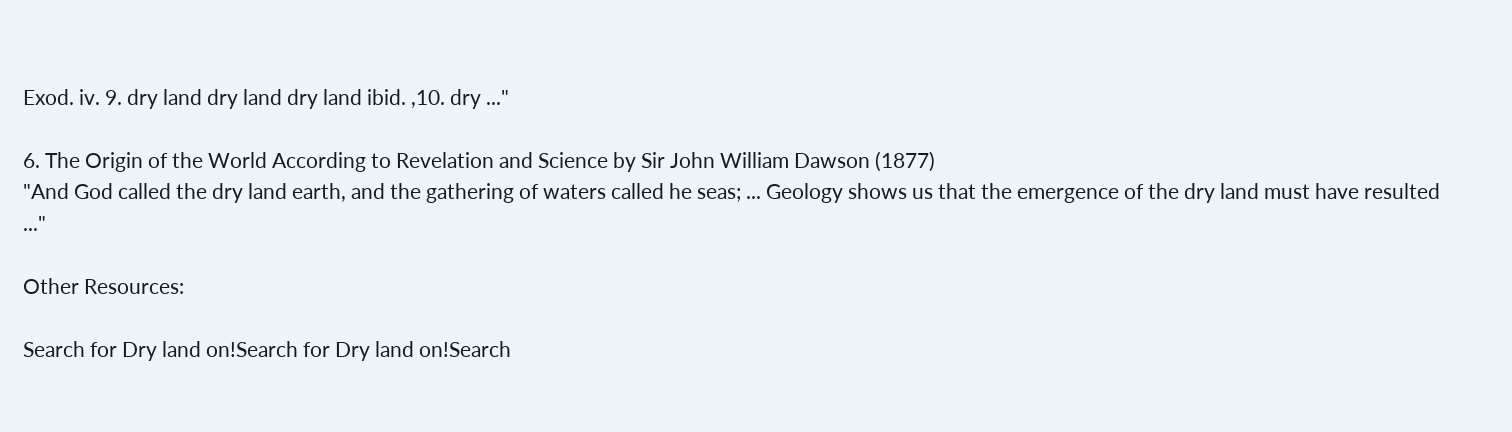Exod. iv. 9. dry land dry land dry land ibid. ,10. dry ..."

6. The Origin of the World According to Revelation and Science by Sir John William Dawson (1877)
"And God called the dry land earth, and the gathering of waters called he seas; ... Geology shows us that the emergence of the dry land must have resulted ..."

Other Resources:

Search for Dry land on!Search for Dry land on!Search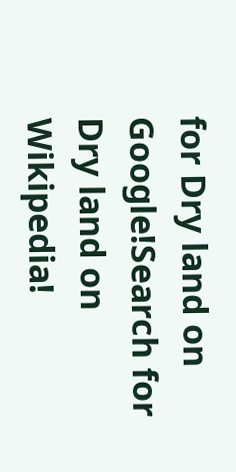for Dry land on Google!Search for Dry land on Wikipedia!